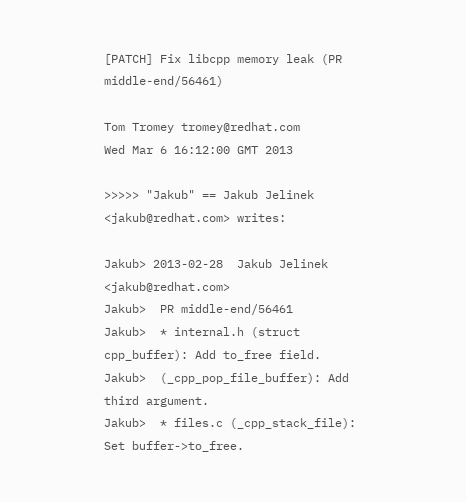[PATCH] Fix libcpp memory leak (PR middle-end/56461)

Tom Tromey tromey@redhat.com
Wed Mar 6 16:12:00 GMT 2013

>>>>> "Jakub" == Jakub Jelinek <jakub@redhat.com> writes:

Jakub> 2013-02-28  Jakub Jelinek  <jakub@redhat.com>
Jakub>  PR middle-end/56461
Jakub>  * internal.h (struct cpp_buffer): Add to_free field.
Jakub>  (_cpp_pop_file_buffer): Add third argument.
Jakub>  * files.c (_cpp_stack_file): Set buffer->to_free.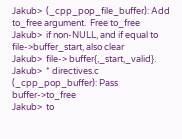Jakub>  (_cpp_pop_file_buffer): Add to_free argument.  Free to_free
Jakub>  if non-NULL, and if equal to file->buffer_start, also clear
Jakub>  file-> buffer{,_start,_valid}.
Jakub>  * directives.c (_cpp_pop_buffer): Pass buffer->to_free
Jakub>  to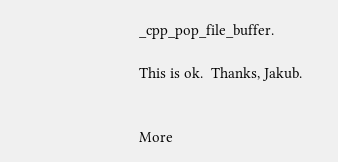_cpp_pop_file_buffer.

This is ok.  Thanks, Jakub.


More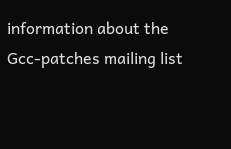information about the Gcc-patches mailing list